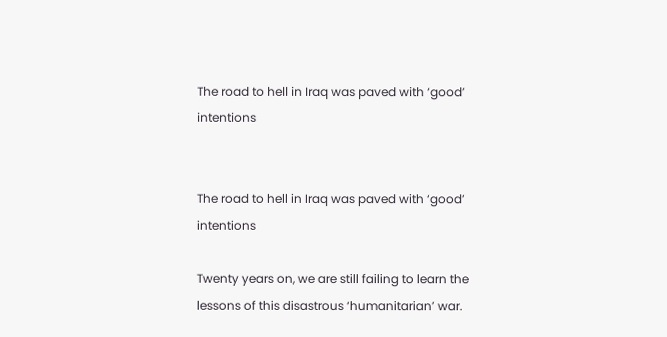The road to hell in Iraq was paved with ‘good’ intentions


The road to hell in Iraq was paved with ‘good’ intentions

Twenty years on, we are still failing to learn the lessons of this disastrous ‘humanitarian’ war.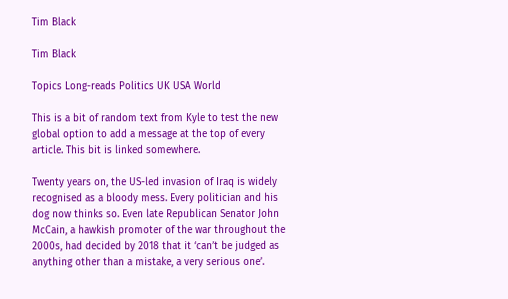Tim Black

Tim Black

Topics Long-reads Politics UK USA World

This is a bit of random text from Kyle to test the new global option to add a message at the top of every article. This bit is linked somewhere.

Twenty years on, the US-led invasion of Iraq is widely recognised as a bloody mess. Every politician and his dog now thinks so. Even late Republican Senator John McCain, a hawkish promoter of the war throughout the 2000s, had decided by 2018 that it ‘can’t be judged as anything other than a mistake, a very serious one’.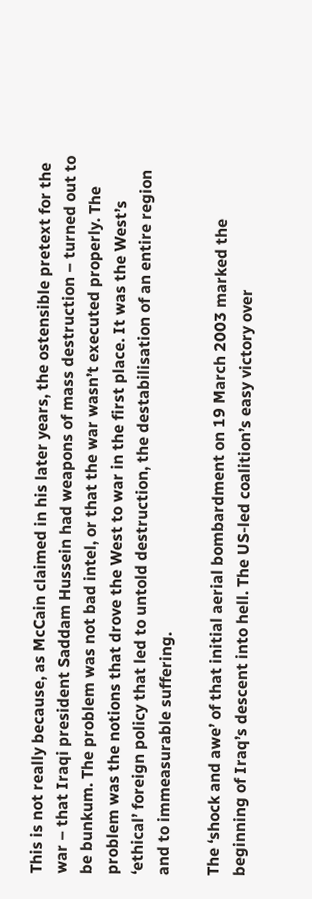This is not really because, as McCain claimed in his later years, the ostensible pretext for the war – that Iraqi president Saddam Hussein had weapons of mass destruction – turned out to be bunkum. The problem was not bad intel, or that the war wasn’t executed properly. The problem was the notions that drove the West to war in the first place. It was the West’s ‘ethical’ foreign policy that led to untold destruction, the destabilisation of an entire region and to immeasurable suffering.

The ‘shock and awe’ of that initial aerial bombardment on 19 March 2003 marked the beginning of Iraq’s descent into hell. The US-led coalition’s easy victory over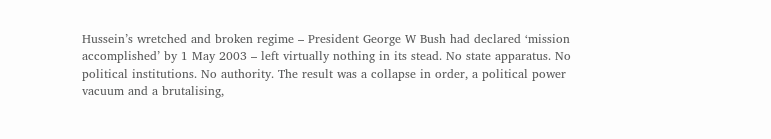Hussein’s wretched and broken regime – President George W Bush had declared ‘mission accomplished’ by 1 May 2003 – left virtually nothing in its stead. No state apparatus. No political institutions. No authority. The result was a collapse in order, a political power vacuum and a brutalising,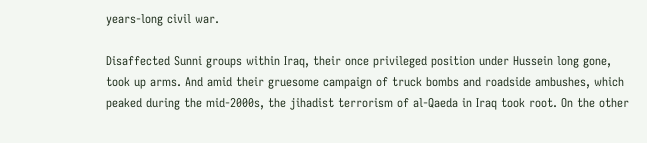years-long civil war.

Disaffected Sunni groups within Iraq, their once privileged position under Hussein long gone, took up arms. And amid their gruesome campaign of truck bombs and roadside ambushes, which peaked during the mid-2000s, the jihadist terrorism of al-Qaeda in Iraq took root. On the other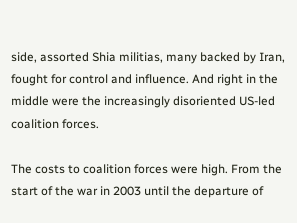side, assorted Shia militias, many backed by Iran, fought for control and influence. And right in the middle were the increasingly disoriented US-led coalition forces.

The costs to coalition forces were high. From the start of the war in 2003 until the departure of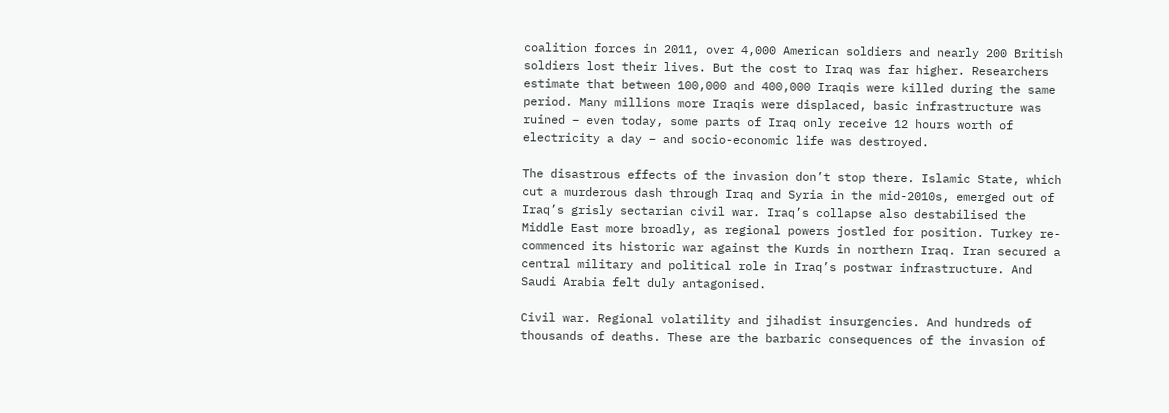coalition forces in 2011, over 4,000 American soldiers and nearly 200 British soldiers lost their lives. But the cost to Iraq was far higher. Researchers estimate that between 100,000 and 400,000 Iraqis were killed during the same period. Many millions more Iraqis were displaced, basic infrastructure was ruined – even today, some parts of Iraq only receive 12 hours worth of electricity a day – and socio-economic life was destroyed.

The disastrous effects of the invasion don’t stop there. Islamic State, which cut a murderous dash through Iraq and Syria in the mid-2010s, emerged out of Iraq’s grisly sectarian civil war. Iraq’s collapse also destabilised the Middle East more broadly, as regional powers jostled for position. Turkey re-commenced its historic war against the Kurds in northern Iraq. Iran secured a central military and political role in Iraq’s postwar infrastructure. And Saudi Arabia felt duly antagonised.

Civil war. Regional volatility and jihadist insurgencies. And hundreds of thousands of deaths. These are the barbaric consequences of the invasion of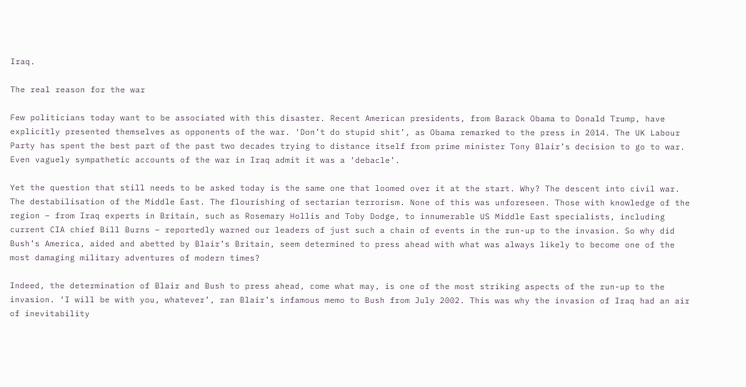Iraq.

The real reason for the war

Few politicians today want to be associated with this disaster. Recent American presidents, from Barack Obama to Donald Trump, have explicitly presented themselves as opponents of the war. ‘Don’t do stupid shit’, as Obama remarked to the press in 2014. The UK Labour Party has spent the best part of the past two decades trying to distance itself from prime minister Tony Blair’s decision to go to war. Even vaguely sympathetic accounts of the war in Iraq admit it was a ‘debacle’.

Yet the question that still needs to be asked today is the same one that loomed over it at the start. Why? The descent into civil war. The destabilisation of the Middle East. The flourishing of sectarian terrorism. None of this was unforeseen. Those with knowledge of the region – from Iraq experts in Britain, such as Rosemary Hollis and Toby Dodge, to innumerable US Middle East specialists, including current CIA chief Bill Burns – reportedly warned our leaders of just such a chain of events in the run-up to the invasion. So why did Bush’s America, aided and abetted by Blair’s Britain, seem determined to press ahead with what was always likely to become one of the most damaging military adventures of modern times?

Indeed, the determination of Blair and Bush to press ahead, come what may, is one of the most striking aspects of the run-up to the invasion. ‘I will be with you, whatever’, ran Blair’s infamous memo to Bush from July 2002. This was why the invasion of Iraq had an air of inevitability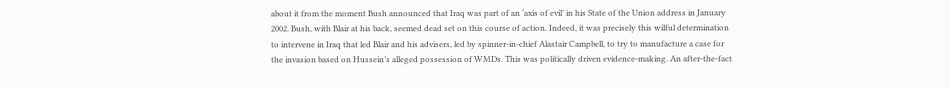about it from the moment Bush announced that Iraq was part of an ‘axis of evil’ in his State of the Union address in January 2002. Bush, with Blair at his back, seemed dead set on this course of action. Indeed, it was precisely this wilful determination to intervene in Iraq that led Blair and his advisers, led by spinner-in-chief Alastair Campbell, to try to manufacture a case for the invasion based on Hussein’s alleged possession of WMDs. This was politically driven evidence-making. An after-the-fact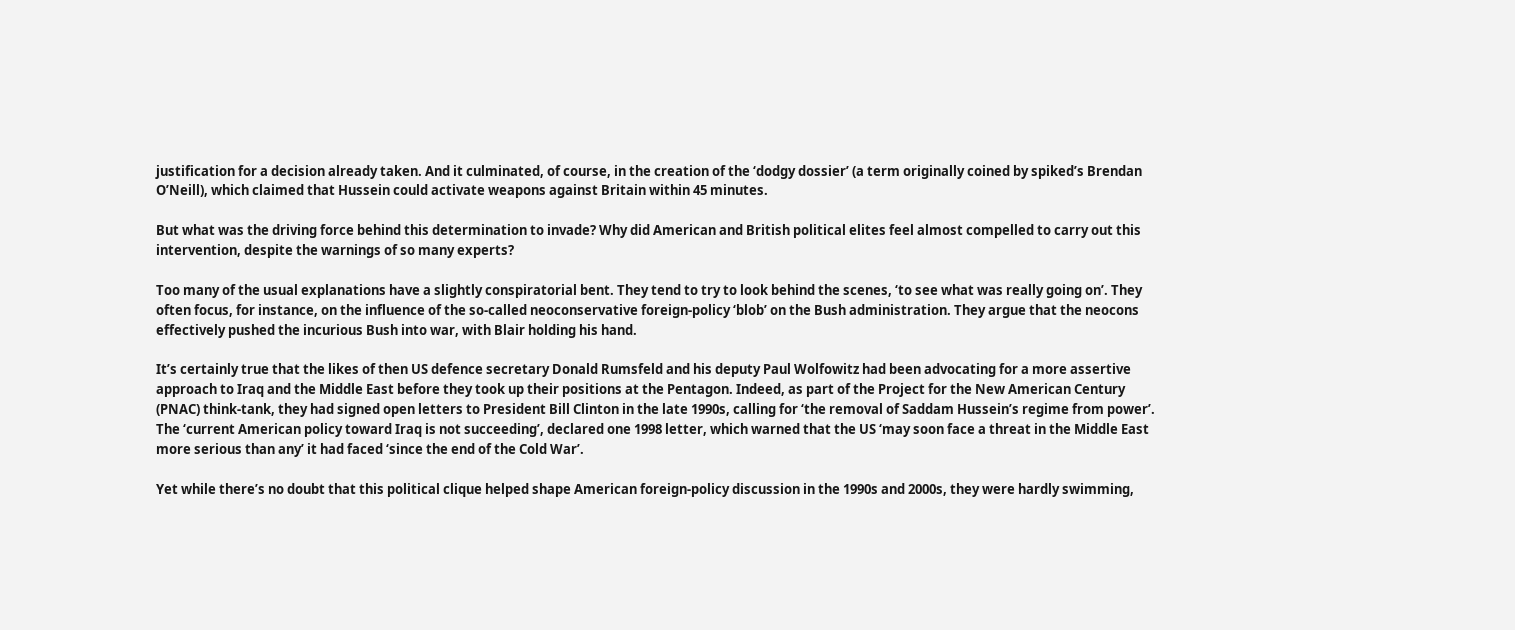justification for a decision already taken. And it culminated, of course, in the creation of the ‘dodgy dossier’ (a term originally coined by spiked’s Brendan O’Neill), which claimed that Hussein could activate weapons against Britain within 45 minutes.

But what was the driving force behind this determination to invade? Why did American and British political elites feel almost compelled to carry out this intervention, despite the warnings of so many experts?

Too many of the usual explanations have a slightly conspiratorial bent. They tend to try to look behind the scenes, ‘to see what was really going on’. They often focus, for instance, on the influence of the so-called neoconservative foreign-policy ‘blob’ on the Bush administration. They argue that the neocons effectively pushed the incurious Bush into war, with Blair holding his hand.

It’s certainly true that the likes of then US defence secretary Donald Rumsfeld and his deputy Paul Wolfowitz had been advocating for a more assertive approach to Iraq and the Middle East before they took up their positions at the Pentagon. Indeed, as part of the Project for the New American Century (PNAC) think-tank, they had signed open letters to President Bill Clinton in the late 1990s, calling for ‘the removal of Saddam Hussein’s regime from power’. The ‘current American policy toward Iraq is not succeeding’, declared one 1998 letter, which warned that the US ‘may soon face a threat in the Middle East more serious than any’ it had faced ‘since the end of the Cold War’.

Yet while there’s no doubt that this political clique helped shape American foreign-policy discussion in the 1990s and 2000s, they were hardly swimming,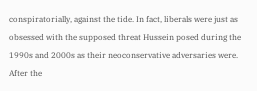conspiratorially, against the tide. In fact, liberals were just as obsessed with the supposed threat Hussein posed during the 1990s and 2000s as their neoconservative adversaries were. After the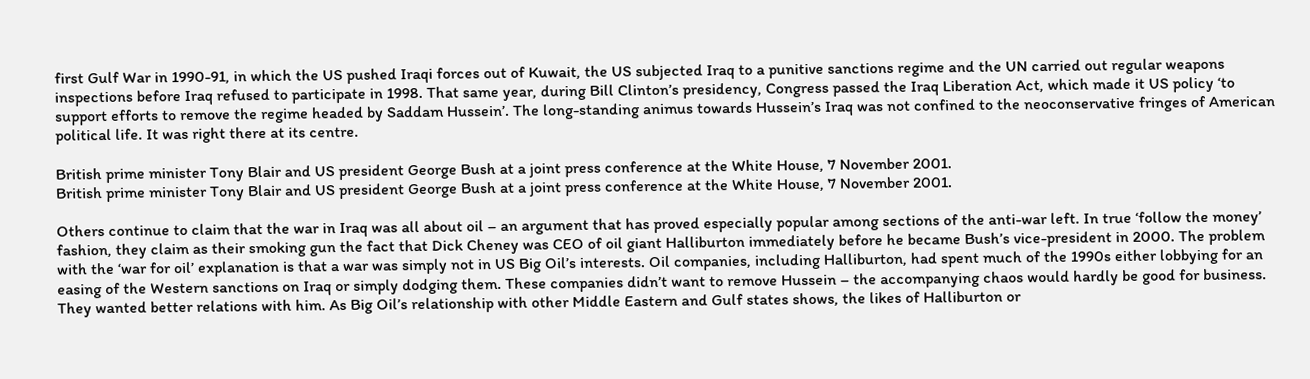first Gulf War in 1990-91, in which the US pushed Iraqi forces out of Kuwait, the US subjected Iraq to a punitive sanctions regime and the UN carried out regular weapons inspections before Iraq refused to participate in 1998. That same year, during Bill Clinton’s presidency, Congress passed the Iraq Liberation Act, which made it US policy ‘to support efforts to remove the regime headed by Saddam Hussein’. The long-standing animus towards Hussein’s Iraq was not confined to the neoconservative fringes of American political life. It was right there at its centre.

British prime minister Tony Blair and US president George Bush at a joint press conference at the White House, 7 November 2001.
British prime minister Tony Blair and US president George Bush at a joint press conference at the White House, 7 November 2001.

Others continue to claim that the war in Iraq was all about oil – an argument that has proved especially popular among sections of the anti-war left. In true ‘follow the money’ fashion, they claim as their smoking gun the fact that Dick Cheney was CEO of oil giant Halliburton immediately before he became Bush’s vice-president in 2000. The problem with the ‘war for oil’ explanation is that a war was simply not in US Big Oil’s interests. Oil companies, including Halliburton, had spent much of the 1990s either lobbying for an easing of the Western sanctions on Iraq or simply dodging them. These companies didn’t want to remove Hussein – the accompanying chaos would hardly be good for business. They wanted better relations with him. As Big Oil’s relationship with other Middle Eastern and Gulf states shows, the likes of Halliburton or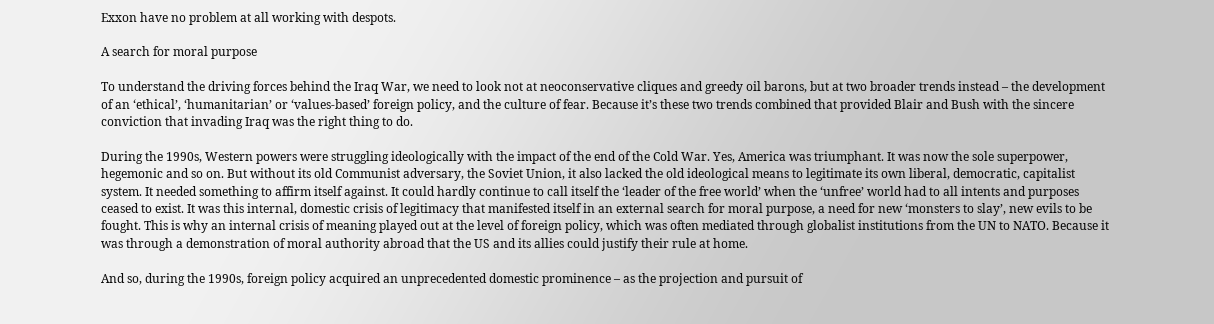Exxon have no problem at all working with despots.

A search for moral purpose

To understand the driving forces behind the Iraq War, we need to look not at neoconservative cliques and greedy oil barons, but at two broader trends instead – the development of an ‘ethical’, ‘humanitarian’ or ‘values-based’ foreign policy, and the culture of fear. Because it’s these two trends combined that provided Blair and Bush with the sincere conviction that invading Iraq was the right thing to do.

During the 1990s, Western powers were struggling ideologically with the impact of the end of the Cold War. Yes, America was triumphant. It was now the sole superpower, hegemonic and so on. But without its old Communist adversary, the Soviet Union, it also lacked the old ideological means to legitimate its own liberal, democratic, capitalist system. It needed something to affirm itself against. It could hardly continue to call itself the ‘leader of the free world’ when the ‘unfree’ world had to all intents and purposes ceased to exist. It was this internal, domestic crisis of legitimacy that manifested itself in an external search for moral purpose, a need for new ‘monsters to slay’, new evils to be fought. This is why an internal crisis of meaning played out at the level of foreign policy, which was often mediated through globalist institutions from the UN to NATO. Because it was through a demonstration of moral authority abroad that the US and its allies could justify their rule at home.

And so, during the 1990s, foreign policy acquired an unprecedented domestic prominence – as the projection and pursuit of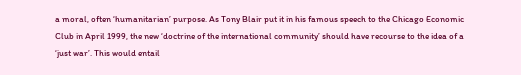a moral, often ‘humanitarian’ purpose. As Tony Blair put it in his famous speech to the Chicago Economic Club in April 1999, the new ‘doctrine of the international community’ should have recourse to the idea of a ‘just war’. This would entail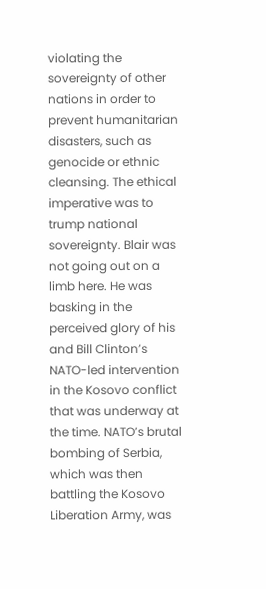violating the sovereignty of other nations in order to prevent humanitarian disasters, such as genocide or ethnic cleansing. The ethical imperative was to trump national sovereignty. Blair was not going out on a limb here. He was basking in the perceived glory of his and Bill Clinton’s NATO-led intervention in the Kosovo conflict that was underway at the time. NATO’s brutal bombing of Serbia, which was then battling the Kosovo Liberation Army, was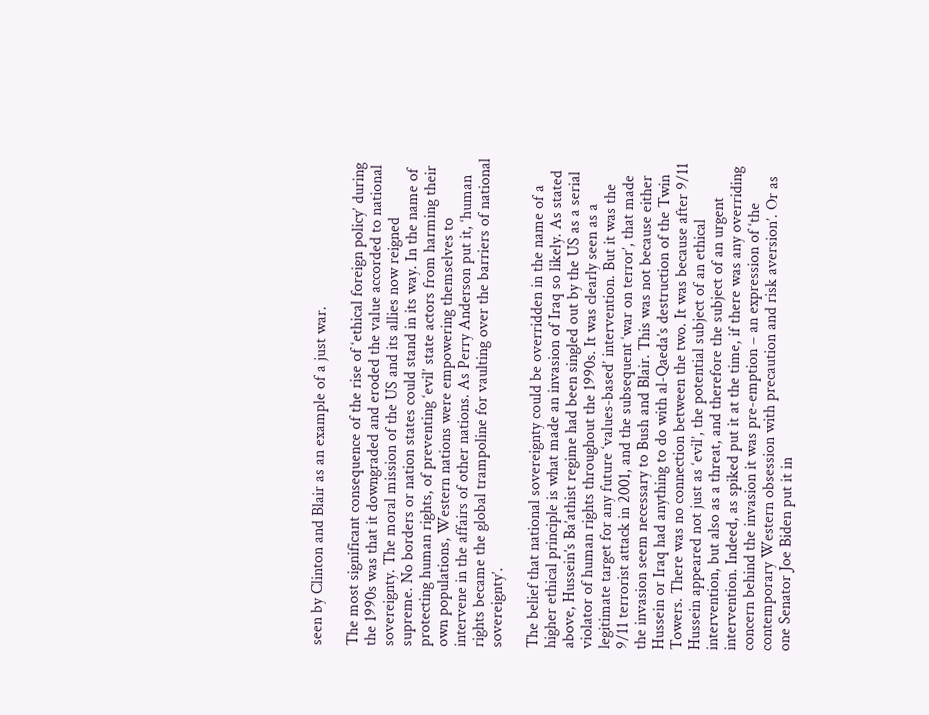seen by Clinton and Blair as an example of a just war.

The most significant consequence of the rise of ‘ethical foreign policy’ during the 1990s was that it downgraded and eroded the value accorded to national sovereignty. The moral mission of the US and its allies now reigned supreme. No borders or nation states could stand in its way. In the name of protecting human rights, of preventing ‘evil’ state actors from harming their own populations, Western nations were empowering themselves to intervene in the affairs of other nations. As Perry Anderson put it, ‘human rights became the global trampoline for vaulting over the barriers of national sovereignty’.

The belief that national sovereignty could be overridden in the name of a higher ethical principle is what made an invasion of Iraq so likely. As stated above, Hussein’s Ba’athist regime had been singled out by the US as a serial violator of human rights throughout the 1990s. It was clearly seen as a legitimate target for any future ‘values-based’ intervention. But it was the 9/11 terrorist attack in 2001, and the subsequent ‘war on terror’, that made the invasion seem necessary to Bush and Blair. This was not because either Hussein or Iraq had anything to do with al-Qaeda’s destruction of the Twin Towers. There was no connection between the two. It was because after 9/11 Hussein appeared not just as ‘evil’, the potential subject of an ethical intervention, but also as a threat, and therefore the subject of an urgent intervention. Indeed, as spiked put it at the time, if there was any overriding concern behind the invasion it was pre-emption – an expression of ‘the contemporary Western obsession with precaution and risk aversion’. Or as one Senator Joe Biden put it in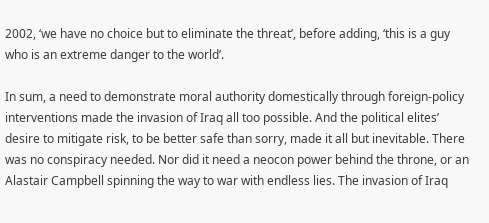2002, ‘we have no choice but to eliminate the threat’, before adding, ‘this is a guy who is an extreme danger to the world’.

In sum, a need to demonstrate moral authority domestically through foreign-policy interventions made the invasion of Iraq all too possible. And the political elites’ desire to mitigate risk, to be better safe than sorry, made it all but inevitable. There was no conspiracy needed. Nor did it need a neocon power behind the throne, or an Alastair Campbell spinning the way to war with endless lies. The invasion of Iraq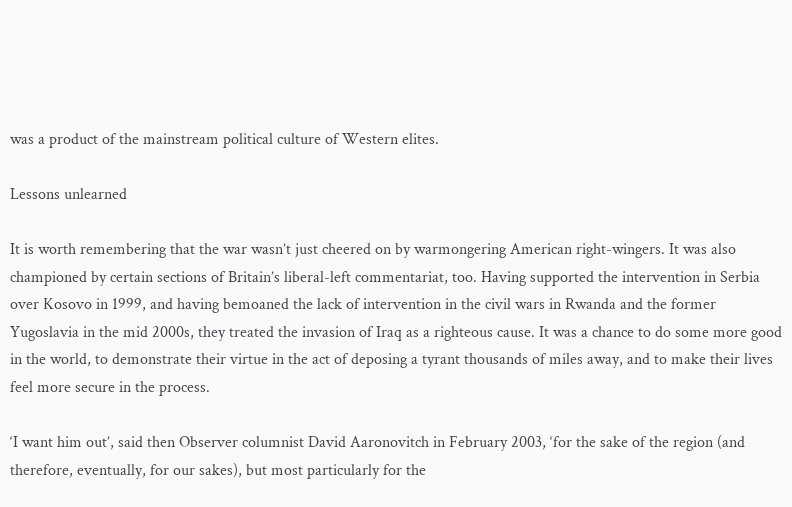was a product of the mainstream political culture of Western elites.

Lessons unlearned

It is worth remembering that the war wasn’t just cheered on by warmongering American right-wingers. It was also championed by certain sections of Britain’s liberal-left commentariat, too. Having supported the intervention in Serbia over Kosovo in 1999, and having bemoaned the lack of intervention in the civil wars in Rwanda and the former Yugoslavia in the mid 2000s, they treated the invasion of Iraq as a righteous cause. It was a chance to do some more good in the world, to demonstrate their virtue in the act of deposing a tyrant thousands of miles away, and to make their lives feel more secure in the process.

‘I want him out’, said then Observer columnist David Aaronovitch in February 2003, ‘for the sake of the region (and therefore, eventually, for our sakes), but most particularly for the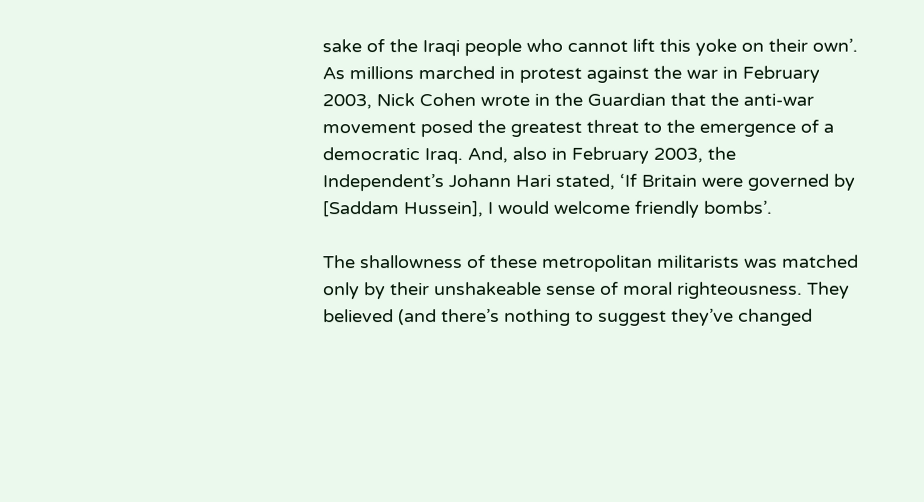sake of the Iraqi people who cannot lift this yoke on their own’. As millions marched in protest against the war in February 2003, Nick Cohen wrote in the Guardian that the anti-war movement posed the greatest threat to the emergence of a democratic Iraq. And, also in February 2003, the Independent’s Johann Hari stated, ‘If Britain were governed by [Saddam Hussein], I would welcome friendly bombs’.

The shallowness of these metropolitan militarists was matched only by their unshakeable sense of moral righteousness. They believed (and there’s nothing to suggest they’ve changed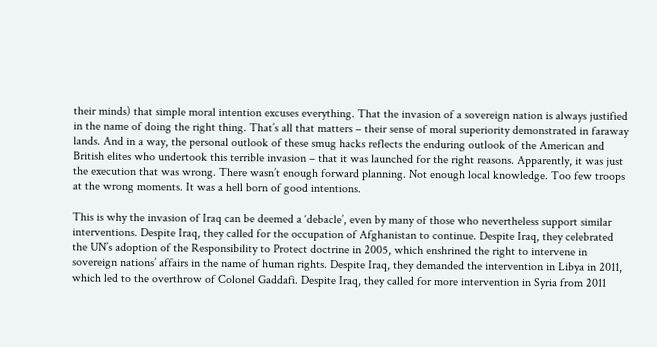their minds) that simple moral intention excuses everything. That the invasion of a sovereign nation is always justified in the name of doing the right thing. That’s all that matters – their sense of moral superiority demonstrated in faraway lands. And in a way, the personal outlook of these smug hacks reflects the enduring outlook of the American and British elites who undertook this terrible invasion – that it was launched for the right reasons. Apparently, it was just the execution that was wrong. There wasn’t enough forward planning. Not enough local knowledge. Too few troops at the wrong moments. It was a hell born of good intentions.

This is why the invasion of Iraq can be deemed a ‘debacle’, even by many of those who nevertheless support similar interventions. Despite Iraq, they called for the occupation of Afghanistan to continue. Despite Iraq, they celebrated the UN’s adoption of the Responsibility to Protect doctrine in 2005, which enshrined the right to intervene in sovereign nations’ affairs in the name of human rights. Despite Iraq, they demanded the intervention in Libya in 2011, which led to the overthrow of Colonel Gaddafi. Despite Iraq, they called for more intervention in Syria from 2011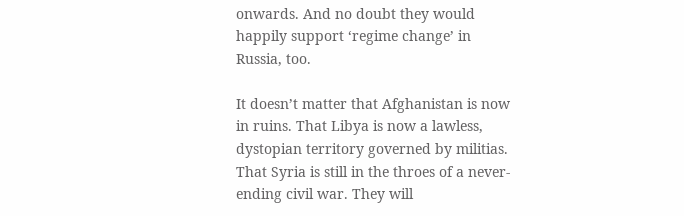onwards. And no doubt they would happily support ‘regime change’ in Russia, too.

It doesn’t matter that Afghanistan is now in ruins. That Libya is now a lawless, dystopian territory governed by militias. That Syria is still in the throes of a never-ending civil war. They will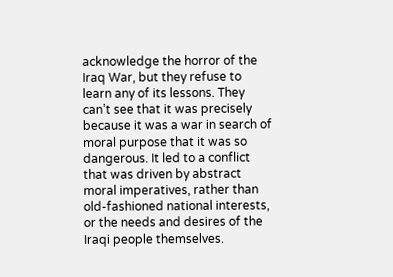acknowledge the horror of the Iraq War, but they refuse to learn any of its lessons. They can’t see that it was precisely because it was a war in search of moral purpose that it was so dangerous. It led to a conflict that was driven by abstract moral imperatives, rather than old-fashioned national interests, or the needs and desires of the Iraqi people themselves.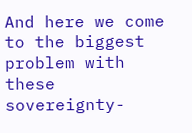And here we come to the biggest problem with these sovereignty-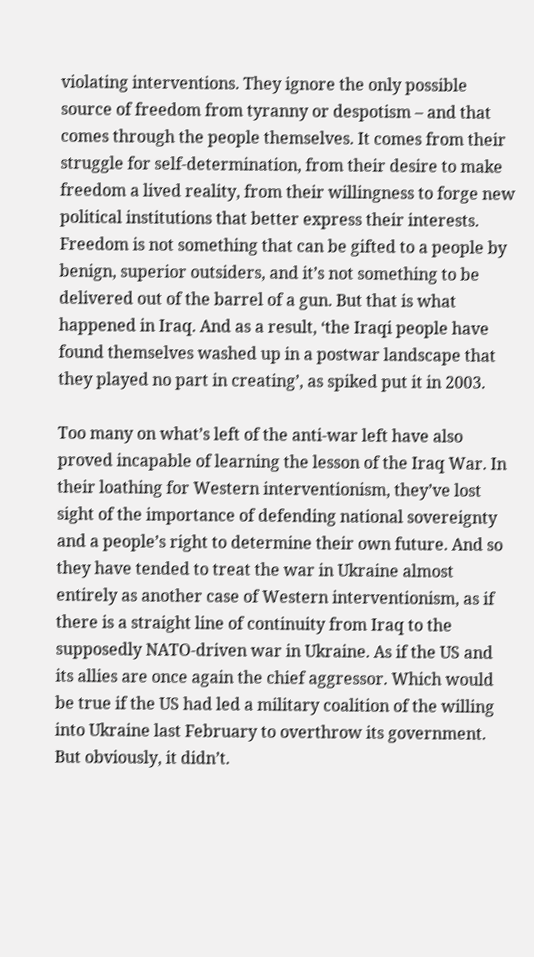violating interventions. They ignore the only possible source of freedom from tyranny or despotism – and that comes through the people themselves. It comes from their struggle for self-determination, from their desire to make freedom a lived reality, from their willingness to forge new political institutions that better express their interests. Freedom is not something that can be gifted to a people by benign, superior outsiders, and it’s not something to be delivered out of the barrel of a gun. But that is what happened in Iraq. And as a result, ‘the Iraqi people have found themselves washed up in a postwar landscape that they played no part in creating’, as spiked put it in 2003.

Too many on what’s left of the anti-war left have also proved incapable of learning the lesson of the Iraq War. In their loathing for Western interventionism, they’ve lost sight of the importance of defending national sovereignty and a people’s right to determine their own future. And so they have tended to treat the war in Ukraine almost entirely as another case of Western interventionism, as if there is a straight line of continuity from Iraq to the supposedly NATO-driven war in Ukraine. As if the US and its allies are once again the chief aggressor. Which would be true if the US had led a military coalition of the willing into Ukraine last February to overthrow its government. But obviously, it didn’t.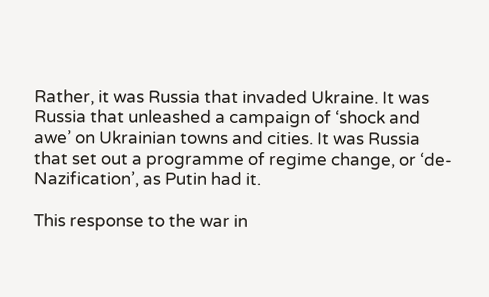Rather, it was Russia that invaded Ukraine. It was Russia that unleashed a campaign of ‘shock and awe’ on Ukrainian towns and cities. It was Russia that set out a programme of regime change, or ‘de-Nazification’, as Putin had it.

This response to the war in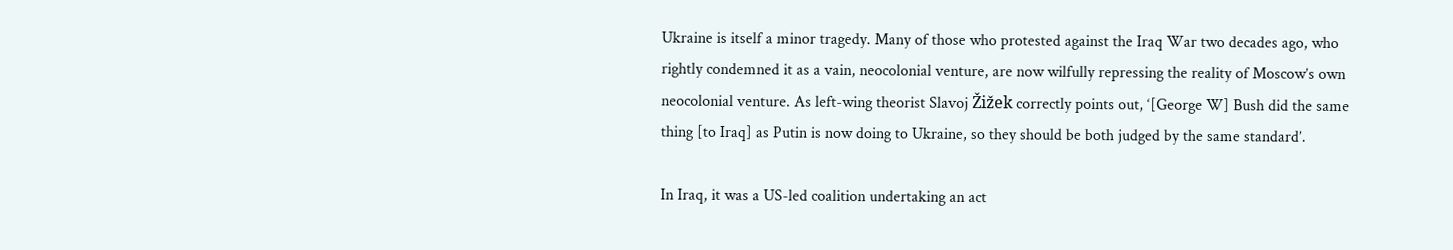Ukraine is itself a minor tragedy. Many of those who protested against the Iraq War two decades ago, who rightly condemned it as a vain, neocolonial venture, are now wilfully repressing the reality of Moscow’s own neocolonial venture. As left-wing theorist Slavoj Žižek correctly points out, ‘[George W] Bush did the same thing [to Iraq] as Putin is now doing to Ukraine, so they should be both judged by the same standard’.

In Iraq, it was a US-led coalition undertaking an act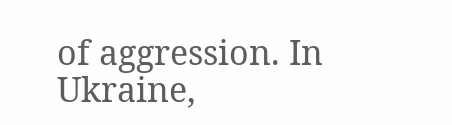of aggression. In Ukraine,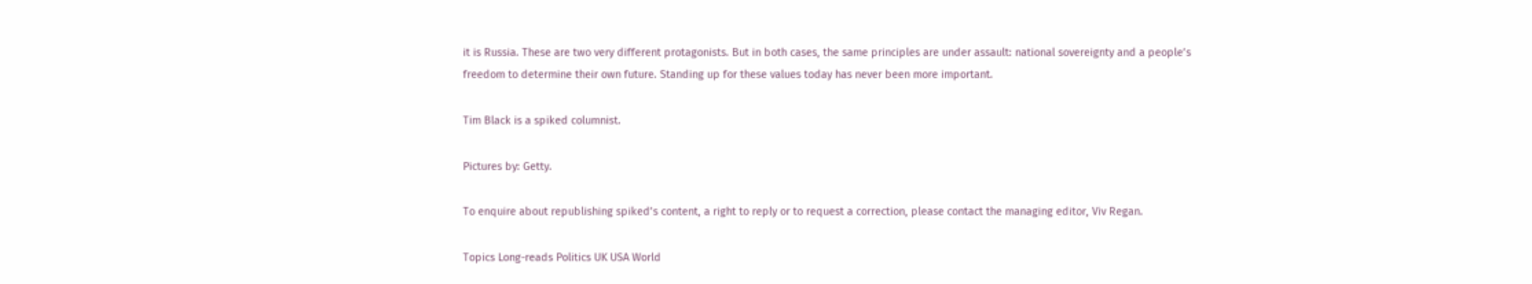it is Russia. These are two very different protagonists. But in both cases, the same principles are under assault: national sovereignty and a people’s freedom to determine their own future. Standing up for these values today has never been more important.

Tim Black is a spiked columnist.

Pictures by: Getty.

To enquire about republishing spiked’s content, a right to reply or to request a correction, please contact the managing editor, Viv Regan.

Topics Long-reads Politics UK USA World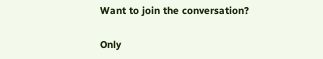Want to join the conversation?

Only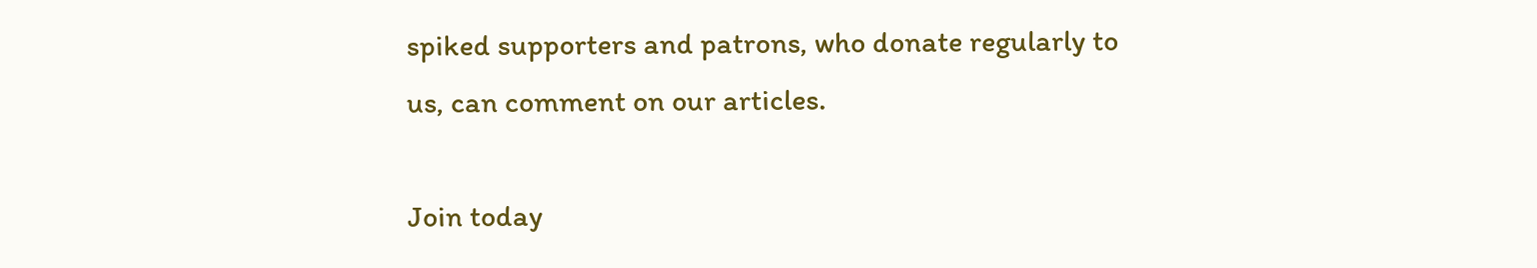spiked supporters and patrons, who donate regularly to us, can comment on our articles.

Join today